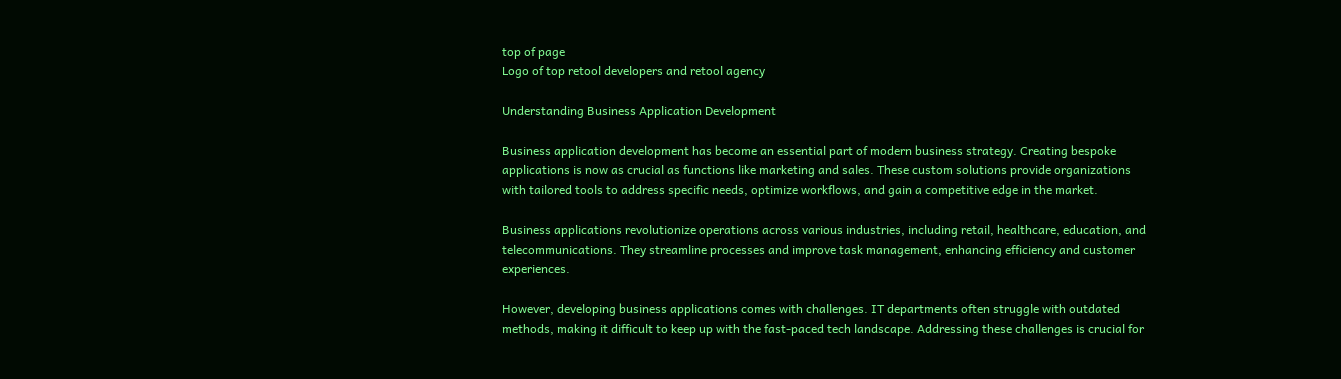top of page
Logo of top retool developers and retool agency

Understanding Business Application Development

Business application development has become an essential part of modern business strategy. Creating bespoke applications is now as crucial as functions like marketing and sales. These custom solutions provide organizations with tailored tools to address specific needs, optimize workflows, and gain a competitive edge in the market.

Business applications revolutionize operations across various industries, including retail, healthcare, education, and telecommunications. They streamline processes and improve task management, enhancing efficiency and customer experiences.

However, developing business applications comes with challenges. IT departments often struggle with outdated methods, making it difficult to keep up with the fast-paced tech landscape. Addressing these challenges is crucial for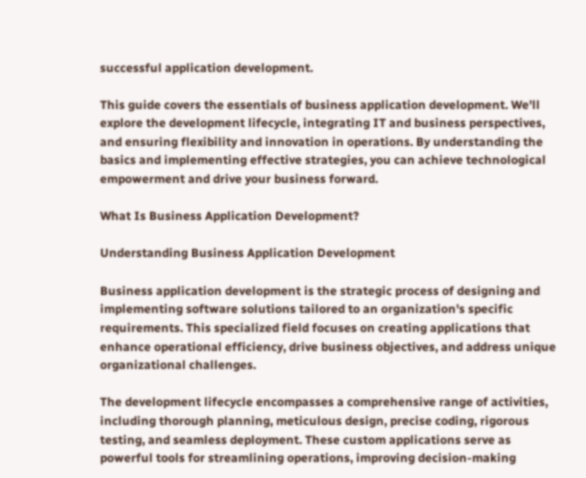successful application development.

This guide covers the essentials of business application development. We'll explore the development lifecycle, integrating IT and business perspectives, and ensuring flexibility and innovation in operations. By understanding the basics and implementing effective strategies, you can achieve technological empowerment and drive your business forward.

What Is Business Application Development?

Understanding Business Application Development

Business application development is the strategic process of designing and implementing software solutions tailored to an organization's specific requirements. This specialized field focuses on creating applications that enhance operational efficiency, drive business objectives, and address unique organizational challenges.

The development lifecycle encompasses a comprehensive range of activities, including thorough planning, meticulous design, precise coding, rigorous testing, and seamless deployment. These custom applications serve as powerful tools for streamlining operations, improving decision-making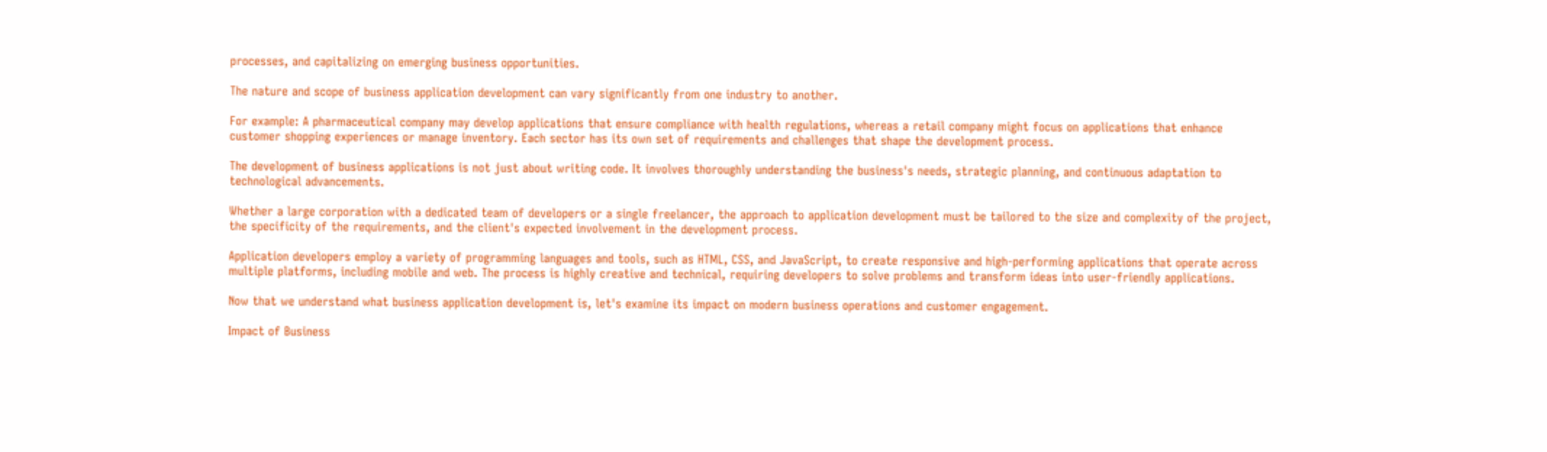processes, and capitalizing on emerging business opportunities.

The nature and scope of business application development can vary significantly from one industry to another.

For example: A pharmaceutical company may develop applications that ensure compliance with health regulations, whereas a retail company might focus on applications that enhance customer shopping experiences or manage inventory. Each sector has its own set of requirements and challenges that shape the development process.

The development of business applications is not just about writing code. It involves thoroughly understanding the business's needs, strategic planning, and continuous adaptation to technological advancements.

Whether a large corporation with a dedicated team of developers or a single freelancer, the approach to application development must be tailored to the size and complexity of the project, the specificity of the requirements, and the client's expected involvement in the development process.

Application developers employ a variety of programming languages and tools, such as HTML, CSS, and JavaScript, to create responsive and high-performing applications that operate across multiple platforms, including mobile and web. The process is highly creative and technical, requiring developers to solve problems and transform ideas into user-friendly applications.

Now that we understand what business application development is, let's examine its impact on modern business operations and customer engagement.

Impact of Business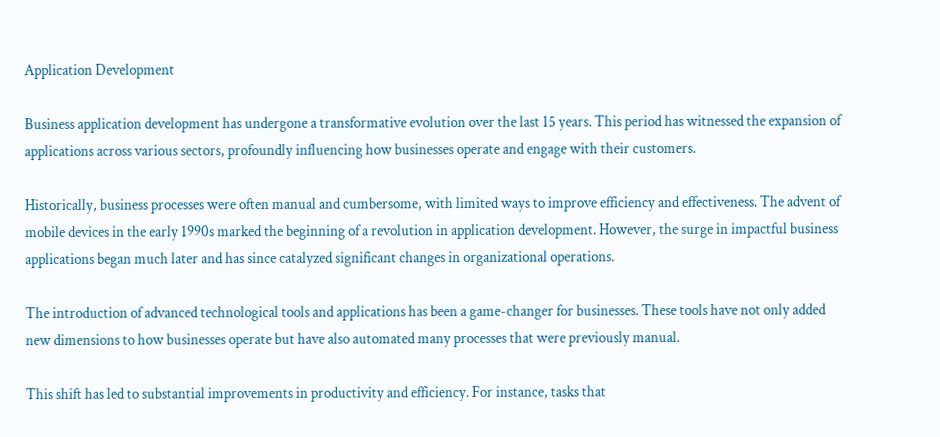Application Development

Business application development has undergone a transformative evolution over the last 15 years. This period has witnessed the expansion of applications across various sectors, profoundly influencing how businesses operate and engage with their customers.

Historically, business processes were often manual and cumbersome, with limited ways to improve efficiency and effectiveness. The advent of mobile devices in the early 1990s marked the beginning of a revolution in application development. However, the surge in impactful business applications began much later and has since catalyzed significant changes in organizational operations.

The introduction of advanced technological tools and applications has been a game-changer for businesses. These tools have not only added new dimensions to how businesses operate but have also automated many processes that were previously manual.

This shift has led to substantial improvements in productivity and efficiency. For instance, tasks that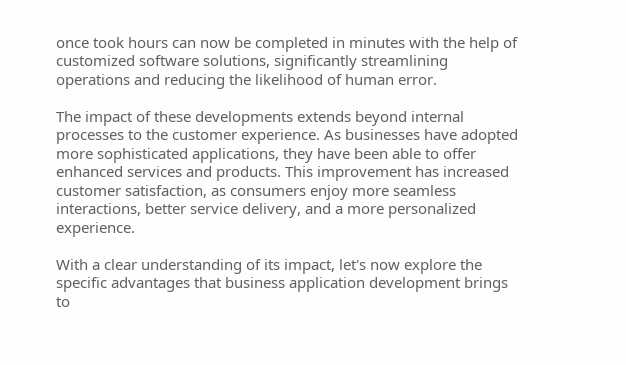once took hours can now be completed in minutes with the help of customized software solutions, significantly streamlining operations and reducing the likelihood of human error.

The impact of these developments extends beyond internal processes to the customer experience. As businesses have adopted more sophisticated applications, they have been able to offer enhanced services and products. This improvement has increased customer satisfaction, as consumers enjoy more seamless interactions, better service delivery, and a more personalized experience.

With a clear understanding of its impact, let's now explore the specific advantages that business application development brings to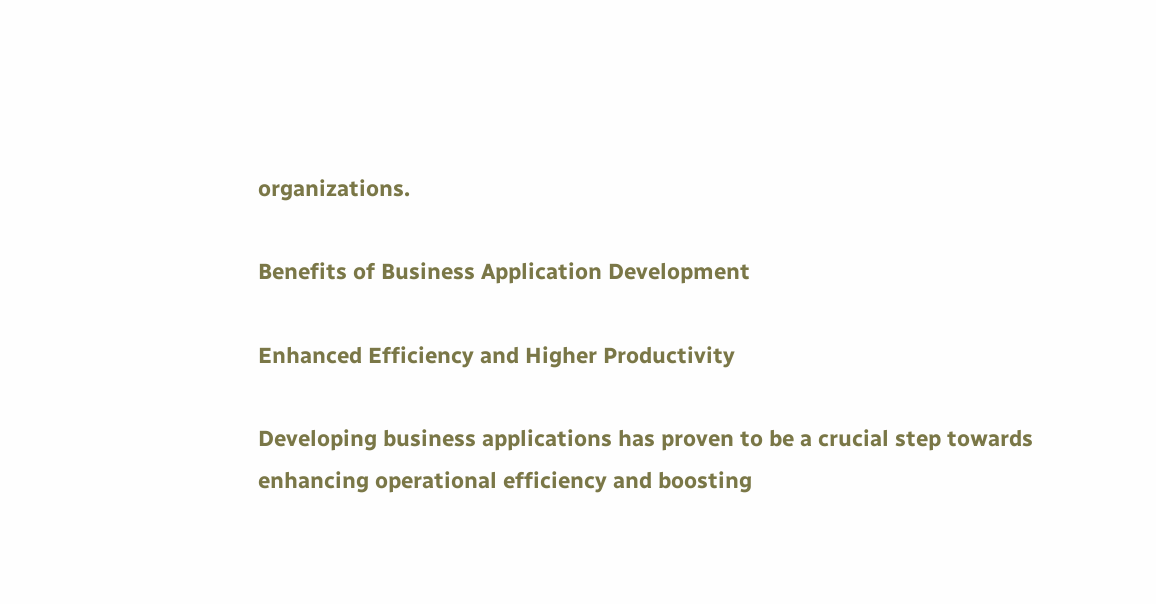organizations.

Benefits of Business Application Development

Enhanced Efficiency and Higher Productivity

Developing business applications has proven to be a crucial step towards enhancing operational efficiency and boosting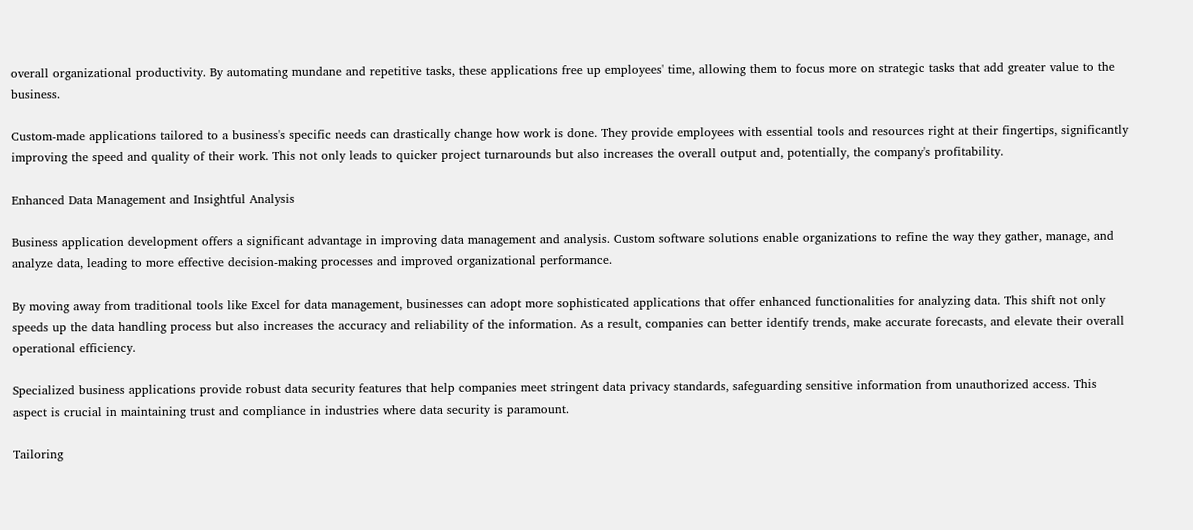overall organizational productivity. By automating mundane and repetitive tasks, these applications free up employees' time, allowing them to focus more on strategic tasks that add greater value to the business.

Custom-made applications tailored to a business's specific needs can drastically change how work is done. They provide employees with essential tools and resources right at their fingertips, significantly improving the speed and quality of their work. This not only leads to quicker project turnarounds but also increases the overall output and, potentially, the company's profitability.

Enhanced Data Management and Insightful Analysis

Business application development offers a significant advantage in improving data management and analysis. Custom software solutions enable organizations to refine the way they gather, manage, and analyze data, leading to more effective decision-making processes and improved organizational performance.

By moving away from traditional tools like Excel for data management, businesses can adopt more sophisticated applications that offer enhanced functionalities for analyzing data. This shift not only speeds up the data handling process but also increases the accuracy and reliability of the information. As a result, companies can better identify trends, make accurate forecasts, and elevate their overall operational efficiency.

Specialized business applications provide robust data security features that help companies meet stringent data privacy standards, safeguarding sensitive information from unauthorized access. This aspect is crucial in maintaining trust and compliance in industries where data security is paramount.

Tailoring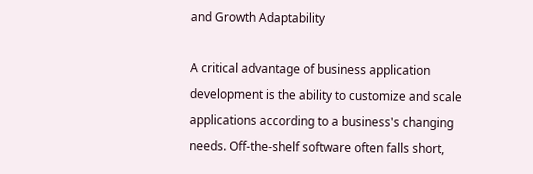and Growth Adaptability

A critical advantage of business application development is the ability to customize and scale applications according to a business's changing needs. Off-the-shelf software often falls short,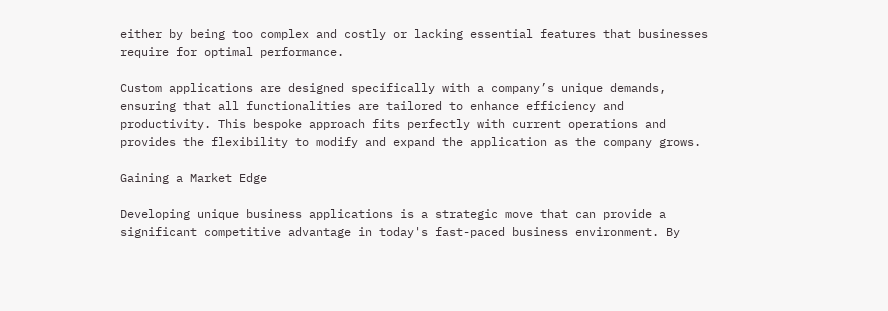either by being too complex and costly or lacking essential features that businesses require for optimal performance.

Custom applications are designed specifically with a company’s unique demands, ensuring that all functionalities are tailored to enhance efficiency and productivity. This bespoke approach fits perfectly with current operations and provides the flexibility to modify and expand the application as the company grows.

Gaining a Market Edge

Developing unique business applications is a strategic move that can provide a significant competitive advantage in today's fast-paced business environment. By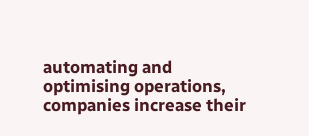automating and optimising operations, companies increase their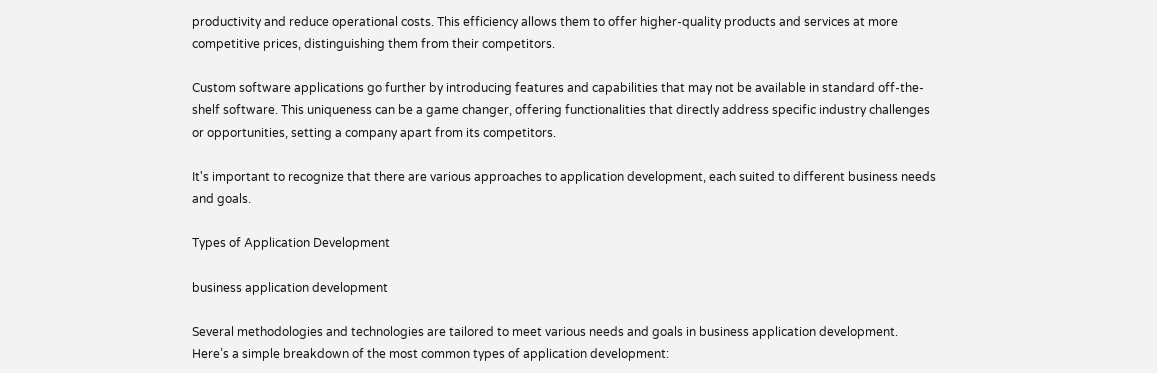productivity and reduce operational costs. This efficiency allows them to offer higher-quality products and services at more competitive prices, distinguishing them from their competitors.

Custom software applications go further by introducing features and capabilities that may not be available in standard off-the-shelf software. This uniqueness can be a game changer, offering functionalities that directly address specific industry challenges or opportunities, setting a company apart from its competitors.

It's important to recognize that there are various approaches to application development, each suited to different business needs and goals.

Types of Application Development

business application development

Several methodologies and technologies are tailored to meet various needs and goals in business application development. Here’s a simple breakdown of the most common types of application development: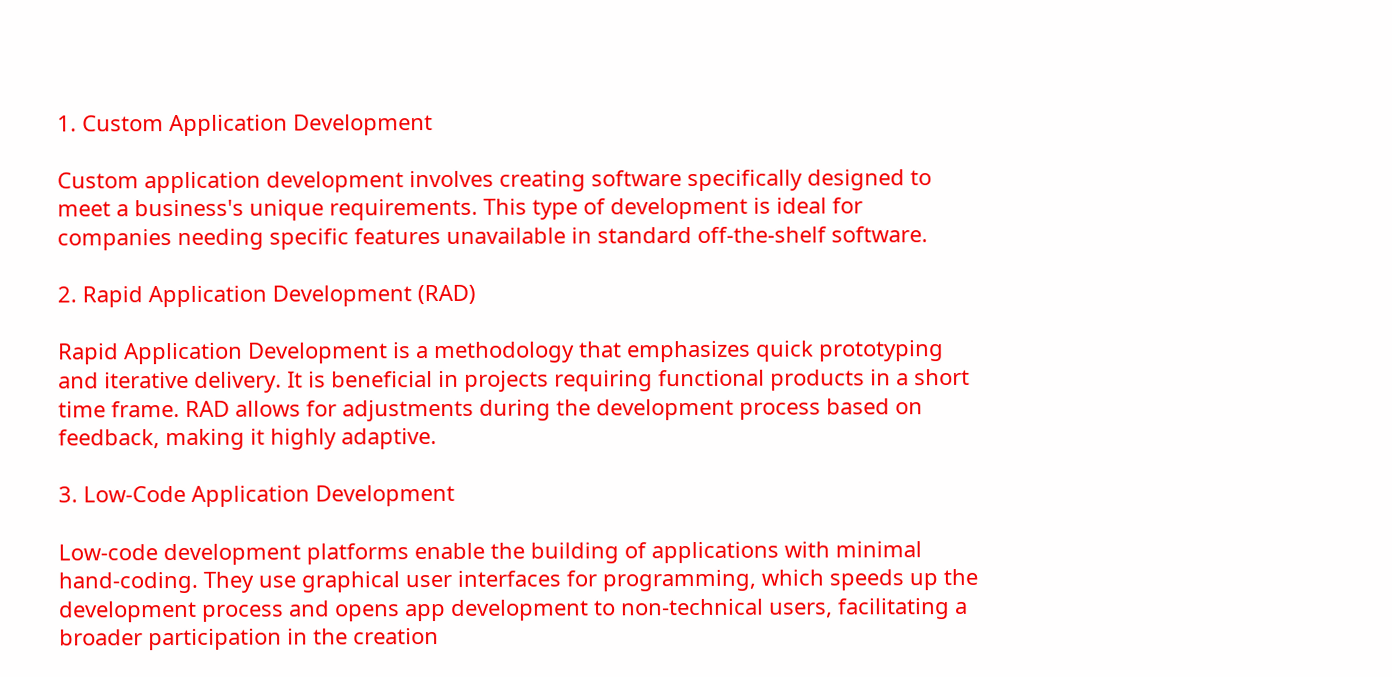1. Custom Application Development

Custom application development involves creating software specifically designed to meet a business's unique requirements. This type of development is ideal for companies needing specific features unavailable in standard off-the-shelf software.

2. Rapid Application Development (RAD)

Rapid Application Development is a methodology that emphasizes quick prototyping and iterative delivery. It is beneficial in projects requiring functional products in a short time frame. RAD allows for adjustments during the development process based on feedback, making it highly adaptive.

3. Low-Code Application Development

Low-code development platforms enable the building of applications with minimal hand-coding. They use graphical user interfaces for programming, which speeds up the development process and opens app development to non-technical users, facilitating a broader participation in the creation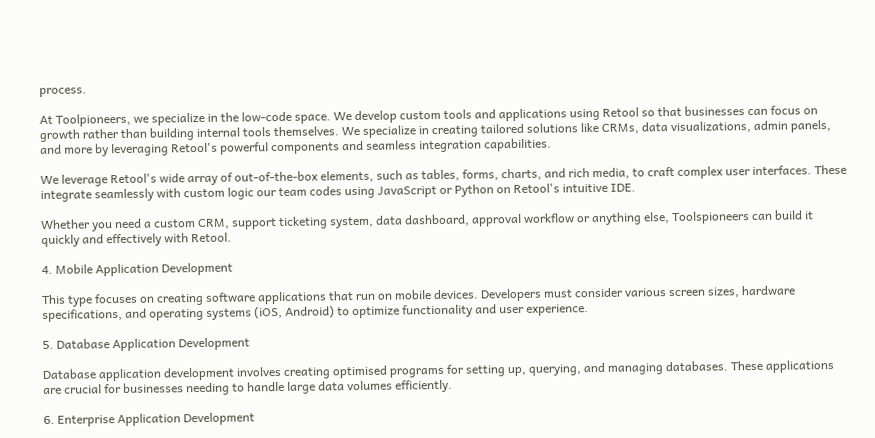process.

At Toolpioneers, we specialize in the low-code space. We develop custom tools and applications using Retool so that businesses can focus on growth rather than building internal tools themselves. We specialize in creating tailored solutions like CRMs, data visualizations, admin panels, and more by leveraging Retool's powerful components and seamless integration capabilities.

We leverage Retool's wide array of out-of-the-box elements, such as tables, forms, charts, and rich media, to craft complex user interfaces. These integrate seamlessly with custom logic our team codes using JavaScript or Python on Retool's intuitive IDE.

Whether you need a custom CRM, support ticketing system, data dashboard, approval workflow or anything else, Toolspioneers can build it quickly and effectively with Retool.

4. Mobile Application Development

This type focuses on creating software applications that run on mobile devices. Developers must consider various screen sizes, hardware specifications, and operating systems (iOS, Android) to optimize functionality and user experience.

5. Database Application Development

Database application development involves creating optimised programs for setting up, querying, and managing databases. These applications are crucial for businesses needing to handle large data volumes efficiently.

6. Enterprise Application Development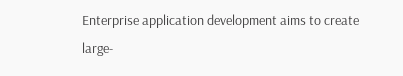Enterprise application development aims to create large-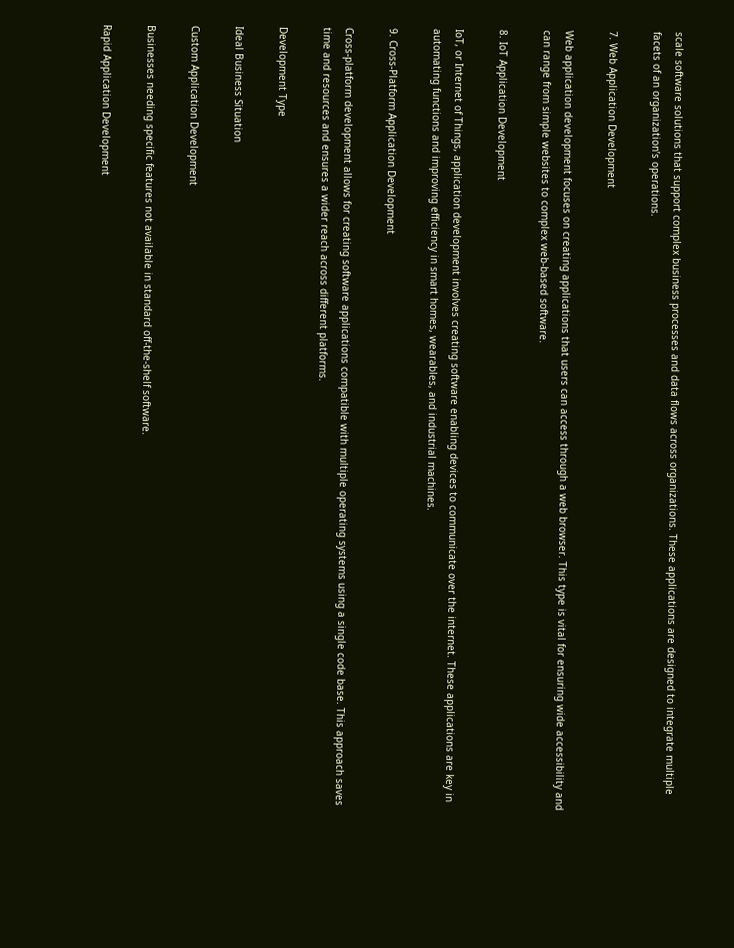scale software solutions that support complex business processes and data flows across organizations. These applications are designed to integrate multiple facets of an organization’s operations.

7. Web Application Development

Web application development focuses on creating applications that users can access through a web browser. This type is vital for ensuring wide accessibility and can range from simple websites to complex web-based software.

8. IoT Application Development

IoT, or Internet of Things, application development involves creating software enabling devices to communicate over the internet. These applications are key in automating functions and improving efficiency in smart homes, wearables, and industrial machines.

9. Cross-Platform Application Development

Cross-platform development allows for creating software applications compatible with multiple operating systems using a single code base. This approach saves time and resources and ensures a wider reach across different platforms.

Development Type

Ideal Business Situation

Custom Application Development

Businesses needing specific features not available in standard off-the-shelf software.

Rapid Application Development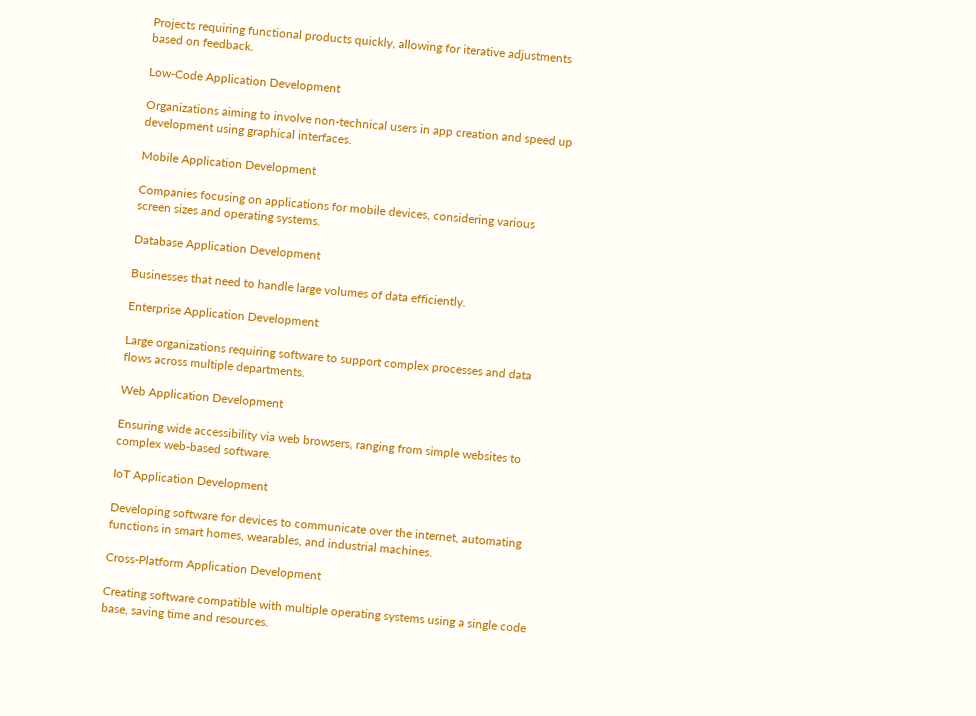Projects requiring functional products quickly, allowing for iterative adjustments based on feedback.

Low-Code Application Development

Organizations aiming to involve non-technical users in app creation and speed up development using graphical interfaces.

Mobile Application Development

Companies focusing on applications for mobile devices, considering various screen sizes and operating systems.

Database Application Development

Businesses that need to handle large volumes of data efficiently.

Enterprise Application Development

Large organizations requiring software to support complex processes and data flows across multiple departments.

Web Application Development

Ensuring wide accessibility via web browsers, ranging from simple websites to complex web-based software.

IoT Application Development

Developing software for devices to communicate over the internet, automating functions in smart homes, wearables, and industrial machines.

Cross-Platform Application Development

Creating software compatible with multiple operating systems using a single code base, saving time and resources.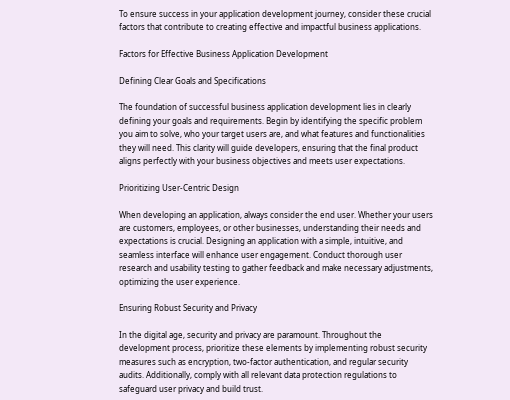To ensure success in your application development journey, consider these crucial factors that contribute to creating effective and impactful business applications.

Factors for Effective Business Application Development

Defining Clear Goals and Specifications

The foundation of successful business application development lies in clearly defining your goals and requirements. Begin by identifying the specific problem you aim to solve, who your target users are, and what features and functionalities they will need. This clarity will guide developers, ensuring that the final product aligns perfectly with your business objectives and meets user expectations.

Prioritizing User-Centric Design

When developing an application, always consider the end user. Whether your users are customers, employees, or other businesses, understanding their needs and expectations is crucial. Designing an application with a simple, intuitive, and seamless interface will enhance user engagement. Conduct thorough user research and usability testing to gather feedback and make necessary adjustments, optimizing the user experience.

Ensuring Robust Security and Privacy

In the digital age, security and privacy are paramount. Throughout the development process, prioritize these elements by implementing robust security measures such as encryption, two-factor authentication, and regular security audits. Additionally, comply with all relevant data protection regulations to safeguard user privacy and build trust.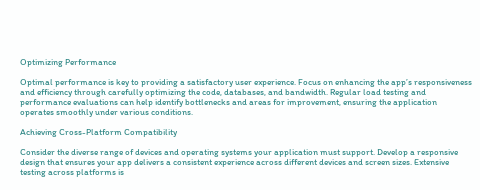Optimizing Performance

Optimal performance is key to providing a satisfactory user experience. Focus on enhancing the app’s responsiveness and efficiency through carefully optimizing the code, databases, and bandwidth. Regular load testing and performance evaluations can help identify bottlenecks and areas for improvement, ensuring the application operates smoothly under various conditions.

Achieving Cross-Platform Compatibility

Consider the diverse range of devices and operating systems your application must support. Develop a responsive design that ensures your app delivers a consistent experience across different devices and screen sizes. Extensive testing across platforms is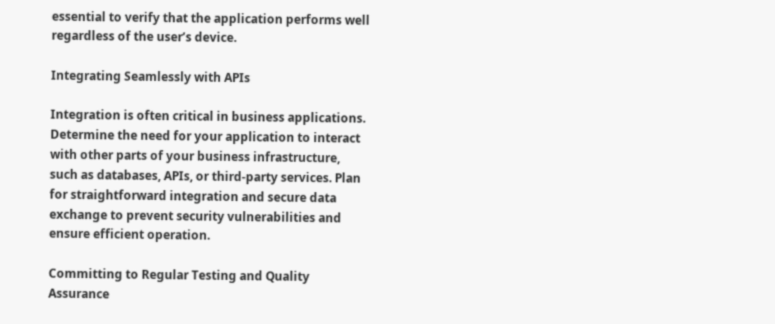essential to verify that the application performs well regardless of the user’s device.

Integrating Seamlessly with APIs

Integration is often critical in business applications. Determine the need for your application to interact with other parts of your business infrastructure, such as databases, APIs, or third-party services. Plan for straightforward integration and secure data exchange to prevent security vulnerabilities and ensure efficient operation.

Committing to Regular Testing and Quality Assurance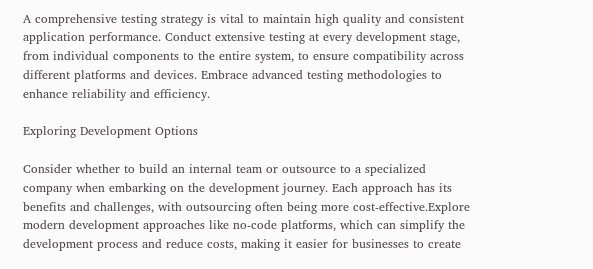A comprehensive testing strategy is vital to maintain high quality and consistent application performance. Conduct extensive testing at every development stage, from individual components to the entire system, to ensure compatibility across different platforms and devices. Embrace advanced testing methodologies to enhance reliability and efficiency.

Exploring Development Options

Consider whether to build an internal team or outsource to a specialized company when embarking on the development journey. Each approach has its benefits and challenges, with outsourcing often being more cost-effective.Explore modern development approaches like no-code platforms, which can simplify the development process and reduce costs, making it easier for businesses to create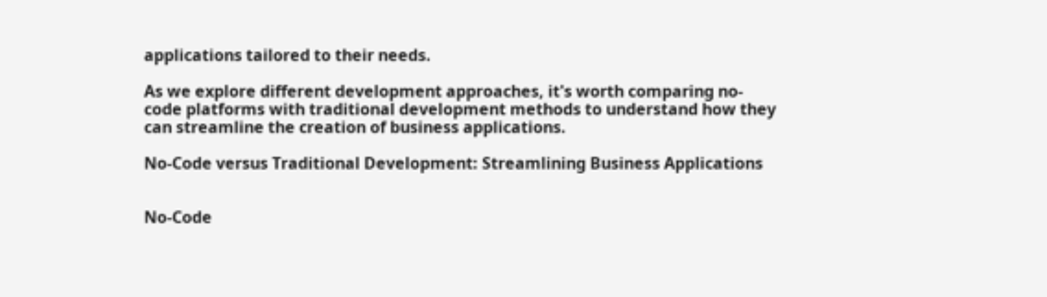applications tailored to their needs.

As we explore different development approaches, it's worth comparing no-code platforms with traditional development methods to understand how they can streamline the creation of business applications.

No-Code versus Traditional Development: Streamlining Business Applications


No-Code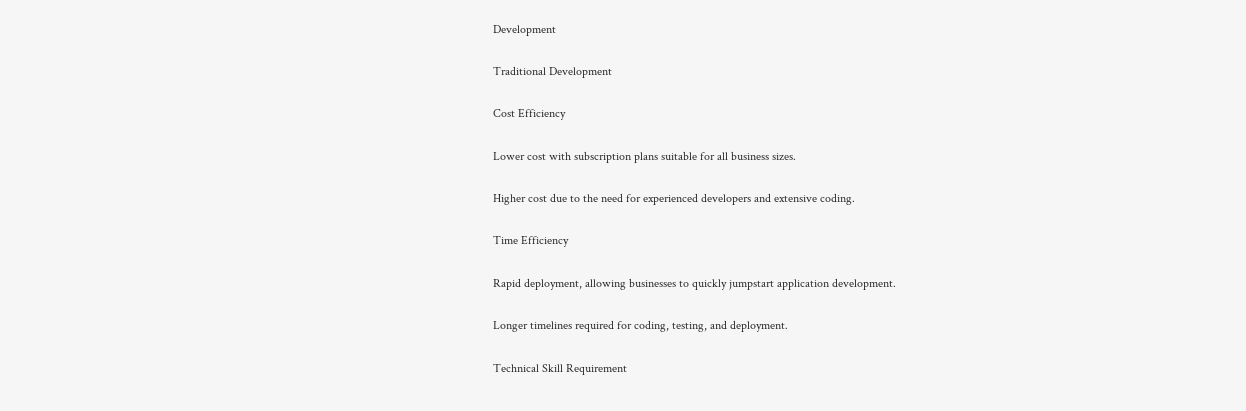Development

Traditional Development

Cost Efficiency

Lower cost with subscription plans suitable for all business sizes.

Higher cost due to the need for experienced developers and extensive coding.

Time Efficiency

Rapid deployment, allowing businesses to quickly jumpstart application development.

Longer timelines required for coding, testing, and deployment.

Technical Skill Requirement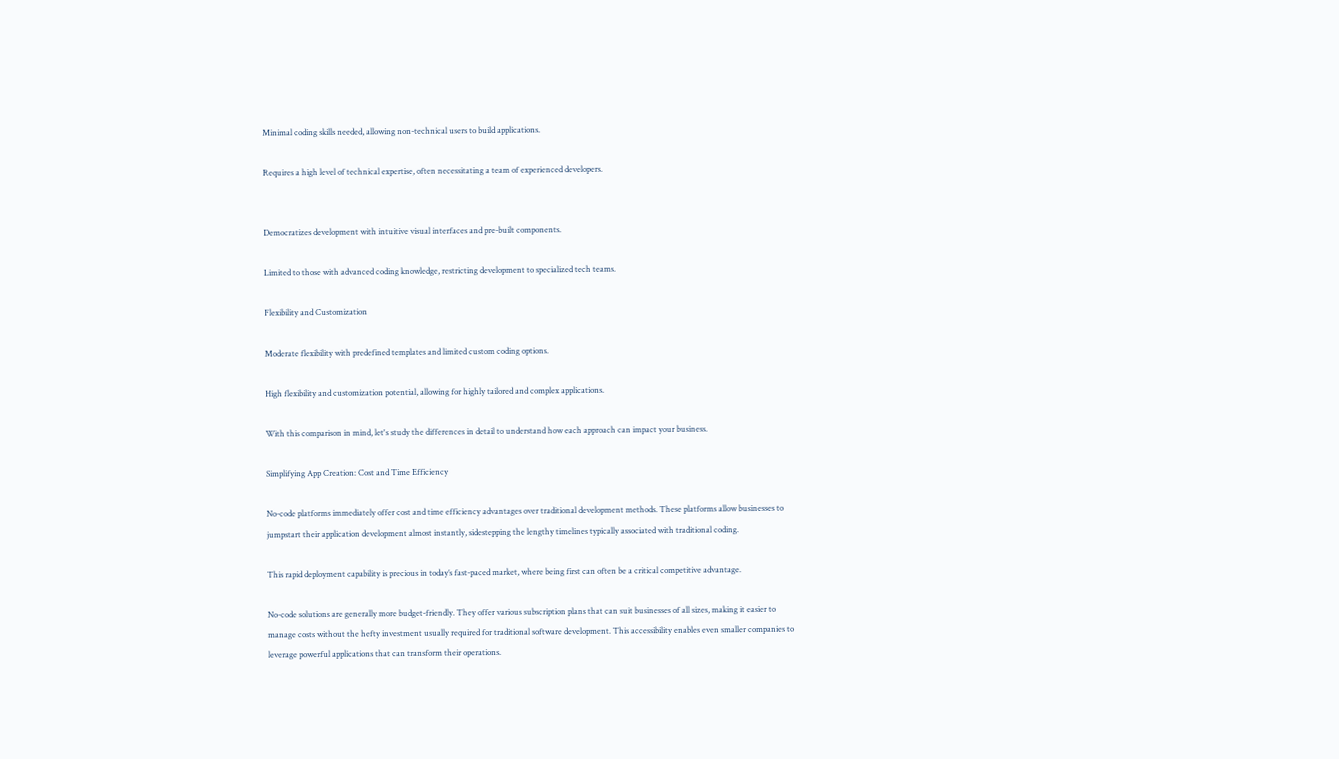Minimal coding skills needed, allowing non-technical users to build applications.

Requires a high level of technical expertise, often necessitating a team of experienced developers.


Democratizes development with intuitive visual interfaces and pre-built components.

Limited to those with advanced coding knowledge, restricting development to specialized tech teams.

Flexibility and Customization

Moderate flexibility with predefined templates and limited custom coding options.

High flexibility and customization potential, allowing for highly tailored and complex applications.

With this comparison in mind, let's study the differences in detail to understand how each approach can impact your business.

Simplifying App Creation: Cost and Time Efficiency

No-code platforms immediately offer cost and time efficiency advantages over traditional development methods. These platforms allow businesses to jumpstart their application development almost instantly, sidestepping the lengthy timelines typically associated with traditional coding.

This rapid deployment capability is precious in today’s fast-paced market, where being first can often be a critical competitive advantage.

No-code solutions are generally more budget-friendly. They offer various subscription plans that can suit businesses of all sizes, making it easier to manage costs without the hefty investment usually required for traditional software development. This accessibility enables even smaller companies to leverage powerful applications that can transform their operations.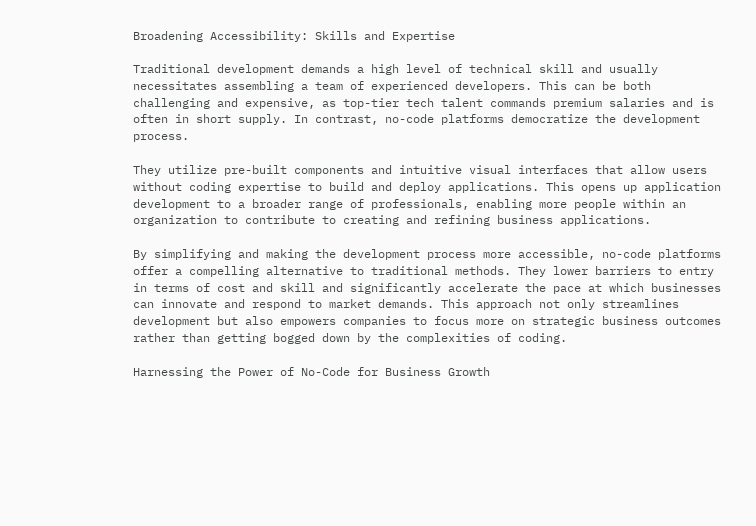Broadening Accessibility: Skills and Expertise

Traditional development demands a high level of technical skill and usually necessitates assembling a team of experienced developers. This can be both challenging and expensive, as top-tier tech talent commands premium salaries and is often in short supply. In contrast, no-code platforms democratize the development process.

They utilize pre-built components and intuitive visual interfaces that allow users without coding expertise to build and deploy applications. This opens up application development to a broader range of professionals, enabling more people within an organization to contribute to creating and refining business applications.

By simplifying and making the development process more accessible, no-code platforms offer a compelling alternative to traditional methods. They lower barriers to entry in terms of cost and skill and significantly accelerate the pace at which businesses can innovate and respond to market demands. This approach not only streamlines development but also empowers companies to focus more on strategic business outcomes rather than getting bogged down by the complexities of coding.

Harnessing the Power of No-Code for Business Growth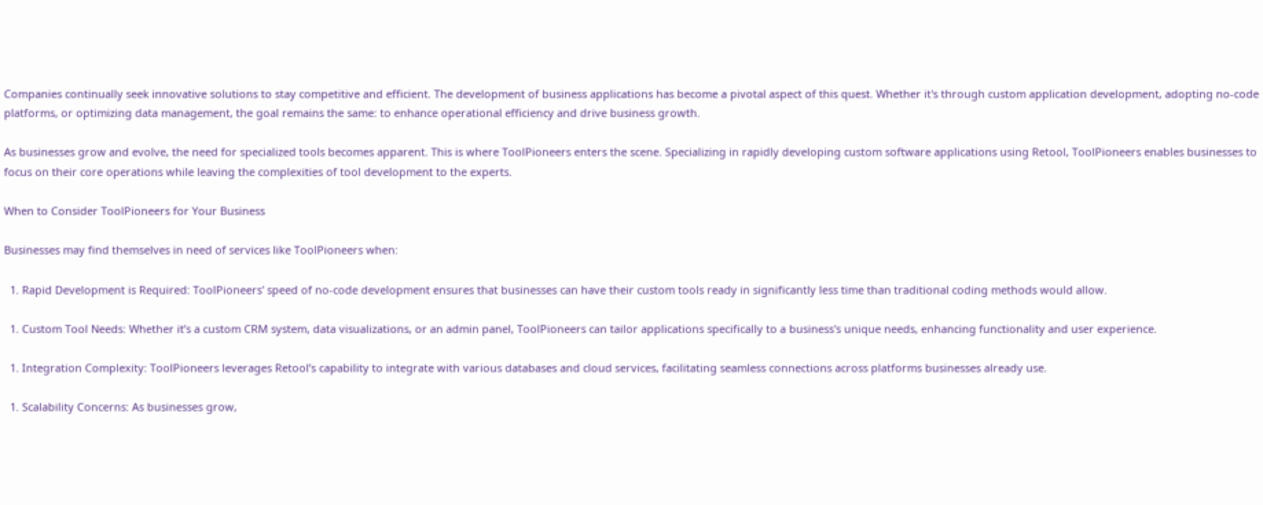Companies continually seek innovative solutions to stay competitive and efficient. The development of business applications has become a pivotal aspect of this quest. Whether it's through custom application development, adopting no-code platforms, or optimizing data management, the goal remains the same: to enhance operational efficiency and drive business growth.

As businesses grow and evolve, the need for specialized tools becomes apparent. This is where ToolPioneers enters the scene. Specializing in rapidly developing custom software applications using Retool, ToolPioneers enables businesses to focus on their core operations while leaving the complexities of tool development to the experts.

When to Consider ToolPioneers for Your Business

Businesses may find themselves in need of services like ToolPioneers when:

  1. Rapid Development is Required: ToolPioneers' speed of no-code development ensures that businesses can have their custom tools ready in significantly less time than traditional coding methods would allow.

  1. Custom Tool Needs: Whether it’s a custom CRM system, data visualizations, or an admin panel, ToolPioneers can tailor applications specifically to a business's unique needs, enhancing functionality and user experience.

  1. Integration Complexity: ToolPioneers leverages Retool’s capability to integrate with various databases and cloud services, facilitating seamless connections across platforms businesses already use.

  1. Scalability Concerns: As businesses grow,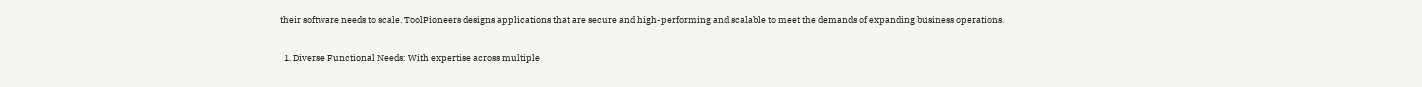their software needs to scale. ToolPioneers designs applications that are secure and high-performing and scalable to meet the demands of expanding business operations.

  1. Diverse Functional Needs: With expertise across multiple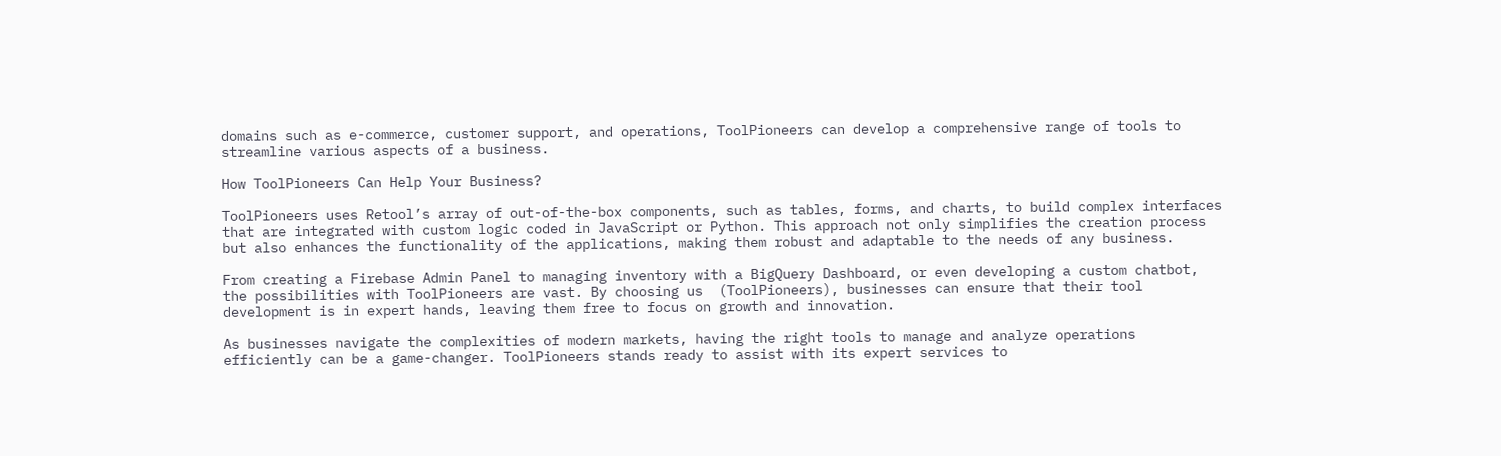domains such as e-commerce, customer support, and operations, ToolPioneers can develop a comprehensive range of tools to streamline various aspects of a business.

How ToolPioneers Can Help Your Business?

ToolPioneers uses Retool’s array of out-of-the-box components, such as tables, forms, and charts, to build complex interfaces that are integrated with custom logic coded in JavaScript or Python. This approach not only simplifies the creation process but also enhances the functionality of the applications, making them robust and adaptable to the needs of any business.

From creating a Firebase Admin Panel to managing inventory with a BigQuery Dashboard, or even developing a custom chatbot, the possibilities with ToolPioneers are vast. By choosing us  (ToolPioneers), businesses can ensure that their tool development is in expert hands, leaving them free to focus on growth and innovation.

As businesses navigate the complexities of modern markets, having the right tools to manage and analyze operations efficiently can be a game-changer. ToolPioneers stands ready to assist with its expert services to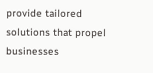provide tailored solutions that propel businesses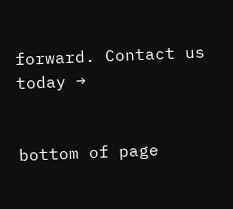forward. Contact us today →


bottom of page